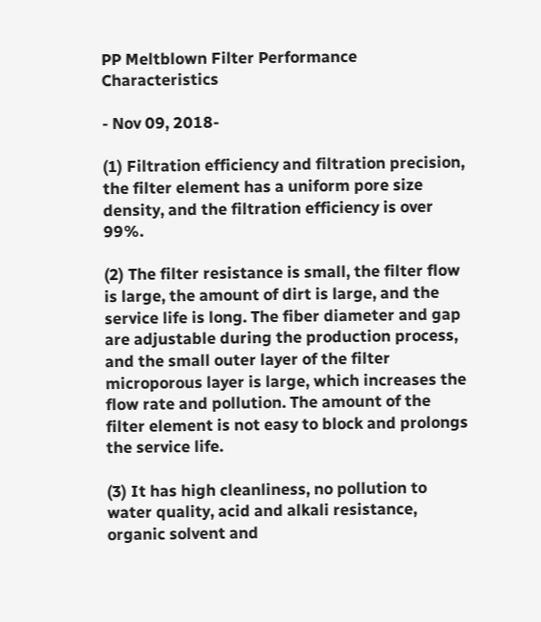PP Meltblown Filter Performance Characteristics

- Nov 09, 2018-

(1) Filtration efficiency and filtration precision, the filter element has a uniform pore size density, and the filtration efficiency is over 99%.

(2) The filter resistance is small, the filter flow is large, the amount of dirt is large, and the service life is long. The fiber diameter and gap are adjustable during the production process, and the small outer layer of the filter microporous layer is large, which increases the flow rate and pollution. The amount of the filter element is not easy to block and prolongs the service life.

(3) It has high cleanliness, no pollution to water quality, acid and alkali resistance, organic solvent and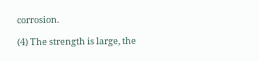corrosion.

(4) The strength is large, the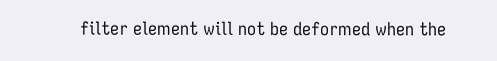filter element will not be deformed when the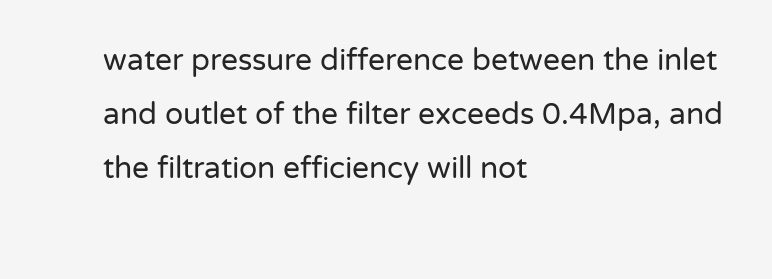water pressure difference between the inlet and outlet of the filter exceeds 0.4Mpa, and the filtration efficiency will not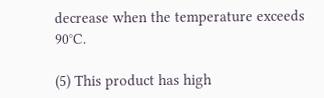decrease when the temperature exceeds 90°C.

(5) This product has high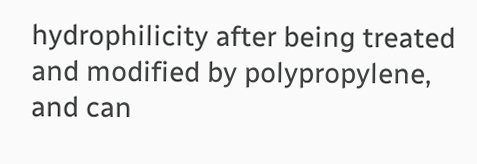hydrophilicity after being treated and modified by polypropylene, and can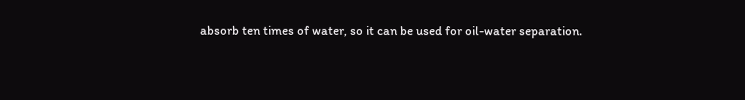absorb ten times of water, so it can be used for oil-water separation.